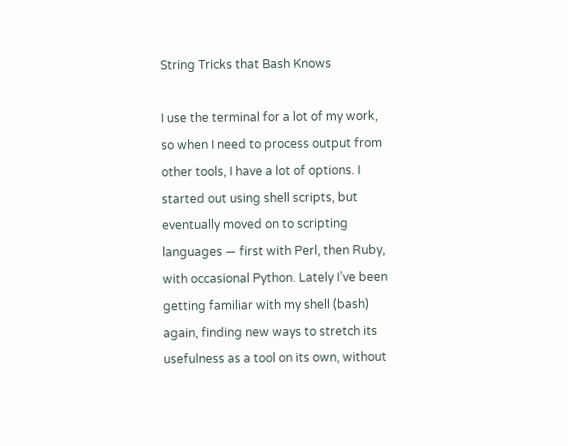String Tricks that Bash Knows

I use the terminal for a lot of my work, so when I need to process output from other tools, I have a lot of options. I started out using shell scripts, but eventually moved on to scripting languages — first with Perl, then Ruby, with occasional Python. Lately I’ve been getting familiar with my shell (bash) again, finding new ways to stretch its usefulness as a tool on its own, without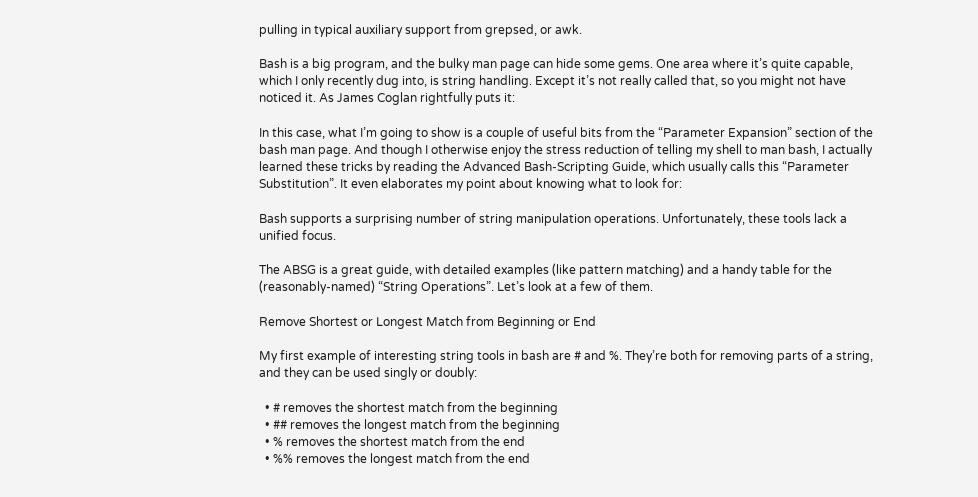pulling in typical auxiliary support from grepsed, or awk.

Bash is a big program, and the bulky man page can hide some gems. One area where it’s quite capable, which I only recently dug into, is string handling. Except it’s not really called that, so you might not have noticed it. As James Coglan rightfully puts it:

In this case, what I’m going to show is a couple of useful bits from the “Parameter Expansion” section of the bash man page. And though I otherwise enjoy the stress reduction of telling my shell to man bash, I actually learned these tricks by reading the Advanced Bash-Scripting Guide, which usually calls this “Parameter Substitution”. It even elaborates my point about knowing what to look for:

Bash supports a surprising number of string manipulation operations. Unfortunately, these tools lack a unified focus.

The ABSG is a great guide, with detailed examples (like pattern matching) and a handy table for the (reasonably-named) “String Operations”. Let’s look at a few of them.

Remove Shortest or Longest Match from Beginning or End

My first example of interesting string tools in bash are # and %. They’re both for removing parts of a string, and they can be used singly or doubly:

  • # removes the shortest match from the beginning
  • ## removes the longest match from the beginning
  • % removes the shortest match from the end
  • %% removes the longest match from the end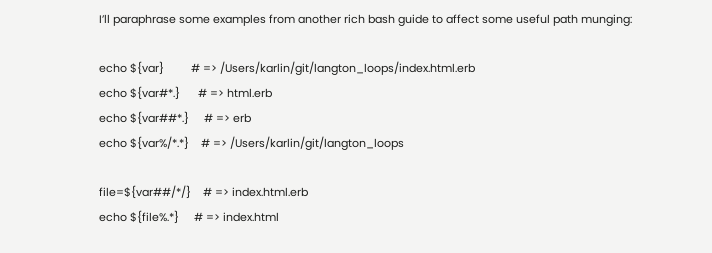I’ll paraphrase some examples from another rich bash guide to affect some useful path munging:

echo ${var}         # => /Users/karlin/git/langton_loops/index.html.erb
echo ${var#*.}      # => html.erb
echo ${var##*.}     # => erb
echo ${var%/*.*}    # => /Users/karlin/git/langton_loops

file=${var##/*/}    # => index.html.erb
echo ${file%.*}     # => index.html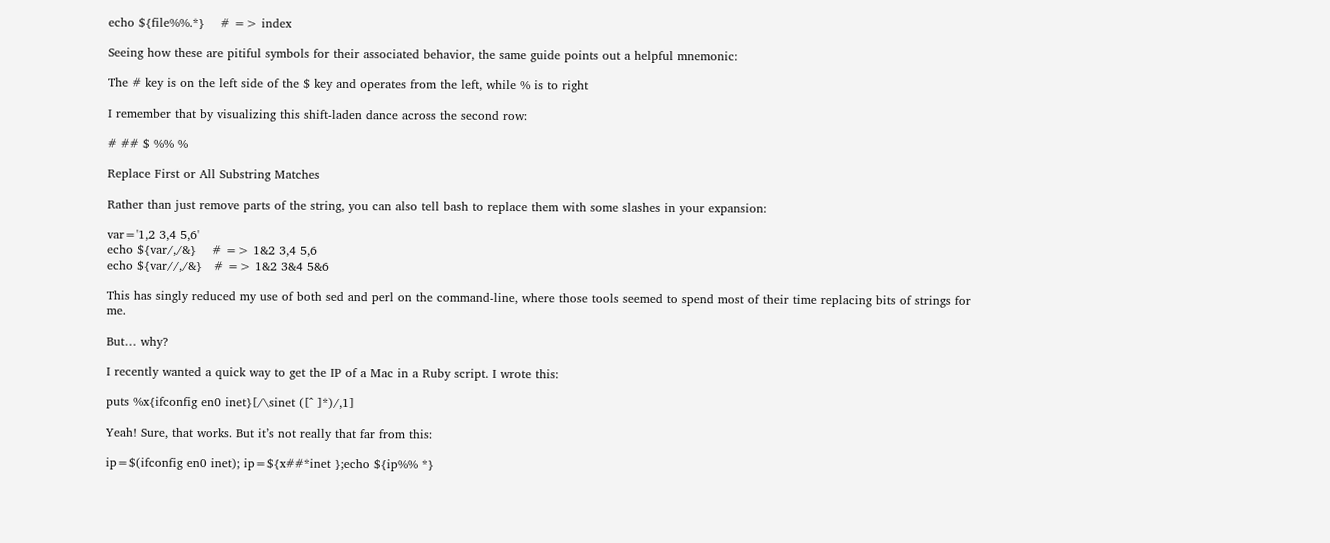echo ${file%%.*}    # => index

Seeing how these are pitiful symbols for their associated behavior, the same guide points out a helpful mnemonic:

The # key is on the left side of the $ key and operates from the left, while % is to right

I remember that by visualizing this shift-laden dance across the second row:

# ## $ %% %

Replace First or All Substring Matches

Rather than just remove parts of the string, you can also tell bash to replace them with some slashes in your expansion:

var='1,2 3,4 5,6'
echo ${var/,/&}    # => 1&2 3,4 5,6
echo ${var//,/&}   # => 1&2 3&4 5&6

This has singly reduced my use of both sed and perl on the command-line, where those tools seemed to spend most of their time replacing bits of strings for me.

But… why?

I recently wanted a quick way to get the IP of a Mac in a Ruby script. I wrote this:

puts %x{ifconfig en0 inet}[/\sinet ([^ ]*)/,1]

Yeah! Sure, that works. But it’s not really that far from this:

ip=$(ifconfig en0 inet); ip=${x##*inet };echo ${ip%% *}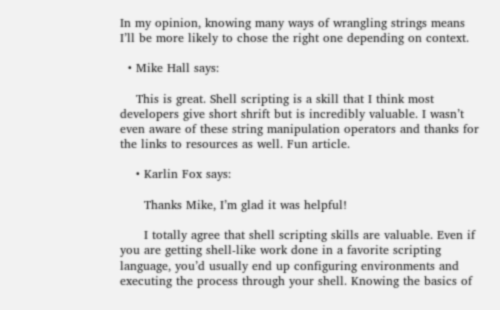In my opinion, knowing many ways of wrangling strings means I’ll be more likely to chose the right one depending on context.

  • Mike Hall says:

    This is great. Shell scripting is a skill that I think most developers give short shrift but is incredibly valuable. I wasn’t even aware of these string manipulation operators and thanks for the links to resources as well. Fun article.

    • Karlin Fox says:

      Thanks Mike, I’m glad it was helpful!

      I totally agree that shell scripting skills are valuable. Even if you are getting shell-like work done in a favorite scripting language, you’d usually end up configuring environments and executing the process through your shell. Knowing the basics of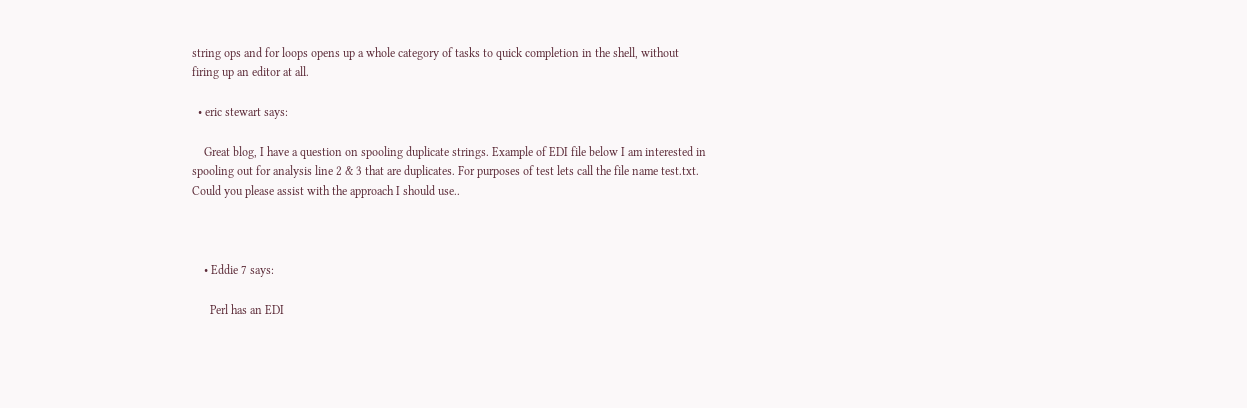string ops and for loops opens up a whole category of tasks to quick completion in the shell, without firing up an editor at all.

  • eric stewart says:

    Great blog, I have a question on spooling duplicate strings. Example of EDI file below I am interested in spooling out for analysis line 2 & 3 that are duplicates. For purposes of test lets call the file name test.txt. Could you please assist with the approach I should use..



    • Eddie 7 says:

      Perl has an EDI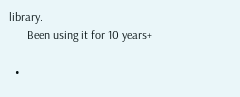library.
      Been using it for 10 years+

  •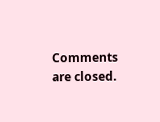Comments are closed.